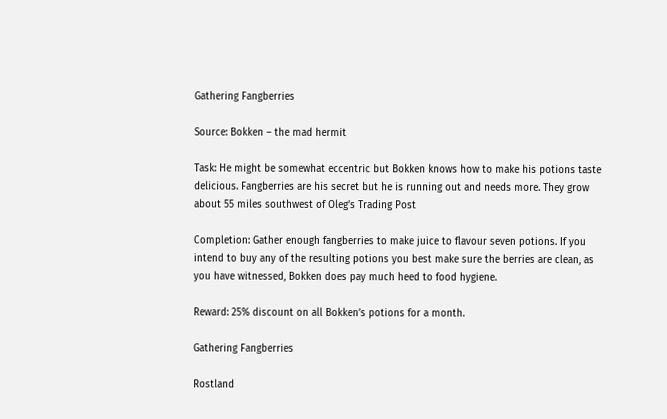Gathering Fangberries

Source: Bokken – the mad hermit

Task: He might be somewhat eccentric but Bokken knows how to make his potions taste delicious. Fangberries are his secret but he is running out and needs more. They grow about 55 miles southwest of Oleg’s Trading Post

Completion: Gather enough fangberries to make juice to flavour seven potions. If you intend to buy any of the resulting potions you best make sure the berries are clean, as you have witnessed, Bokken does pay much heed to food hygiene.

Reward: 25% discount on all Bokken’s potions for a month.

Gathering Fangberries

Rostland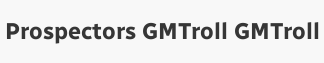Prospectors GMTroll GMTroll